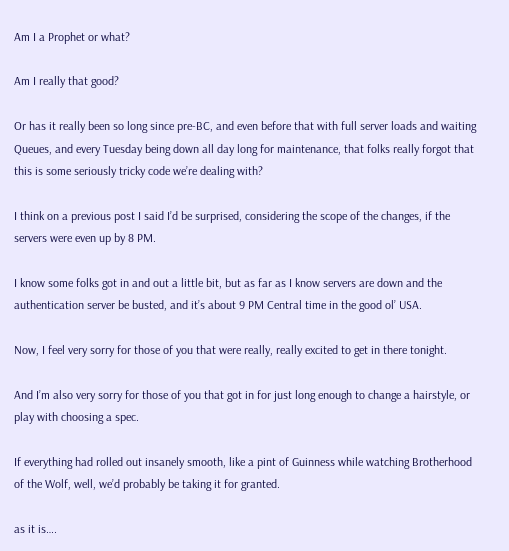Am I a Prophet or what?

Am I really that good?

Or has it really been so long since pre-BC, and even before that with full server loads and waiting Queues, and every Tuesday being down all day long for maintenance, that folks really forgot that this is some seriously tricky code we’re dealing with?

I think on a previous post I said I’d be surprised, considering the scope of the changes, if the servers were even up by 8 PM.

I know some folks got in and out a little bit, but as far as I know servers are down and the authentication server be busted, and it’s about 9 PM Central time in the good ol’ USA.

Now, I feel very sorry for those of you that were really, really excited to get in there tonight.

And I’m also very sorry for those of you that got in for just long enough to change a hairstyle, or play with choosing a spec.

If everything had rolled out insanely smooth, like a pint of Guinness while watching Brotherhood of the Wolf, well, we’d probably be taking it for granted.

as it is….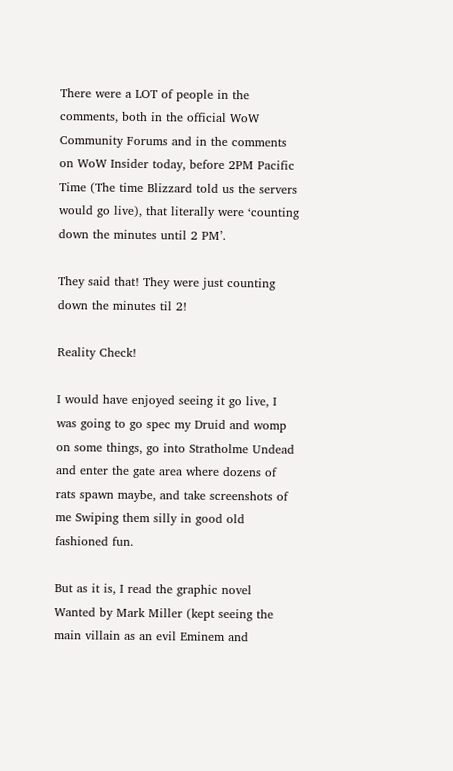There were a LOT of people in the comments, both in the official WoW Community Forums and in the comments on WoW Insider today, before 2PM Pacific Time (The time Blizzard told us the servers would go live), that literally were ‘counting down the minutes until 2 PM’.

They said that! They were just counting down the minutes til 2!

Reality Check!

I would have enjoyed seeing it go live, I was going to go spec my Druid and womp on some things, go into Stratholme Undead and enter the gate area where dozens of rats spawn maybe, and take screenshots of me Swiping them silly in good old fashioned fun.

But as it is, I read the graphic novel Wanted by Mark Miller (kept seeing the main villain as an evil Eminem and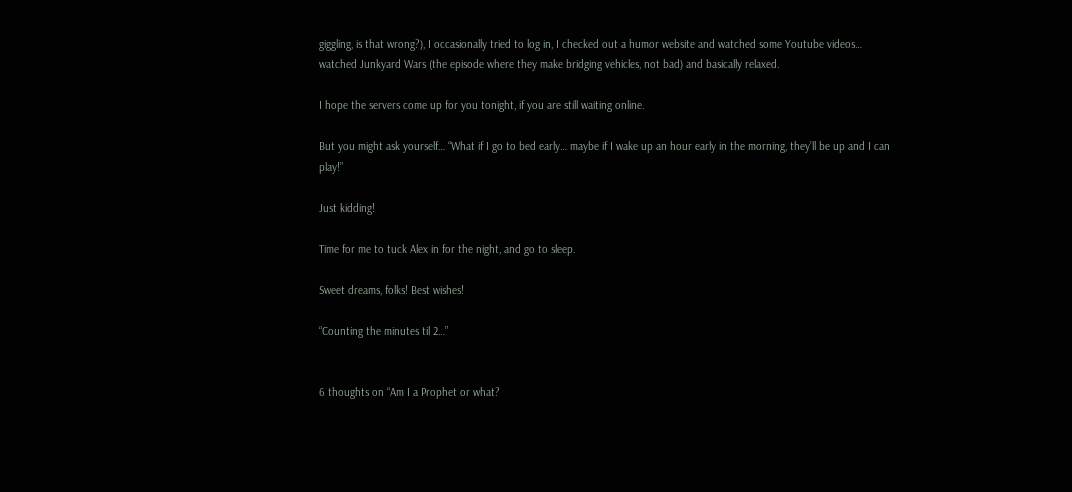giggling, is that wrong?), I occasionally tried to log in, I checked out a humor website and watched some Youtube videos… watched Junkyard Wars (the episode where they make bridging vehicles, not bad) and basically relaxed.

I hope the servers come up for you tonight, if you are still waiting online.

But you might ask yourself… “What if I go to bed early… maybe if I wake up an hour early in the morning, they’ll be up and I can play!”

Just kidding!

Time for me to tuck Alex in for the night, and go to sleep.

Sweet dreams, folks! Best wishes!

“Counting the minutes til 2…”


6 thoughts on “Am I a Prophet or what?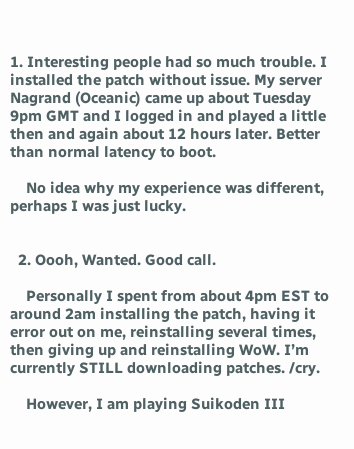1. Interesting people had so much trouble. I installed the patch without issue. My server Nagrand (Oceanic) came up about Tuesday 9pm GMT and I logged in and played a little then and again about 12 hours later. Better than normal latency to boot.

    No idea why my experience was different, perhaps I was just lucky.


  2. Oooh, Wanted. Good call.

    Personally I spent from about 4pm EST to around 2am installing the patch, having it error out on me, reinstalling several times, then giving up and reinstalling WoW. I’m currently STILL downloading patches. /cry.

    However, I am playing Suikoden III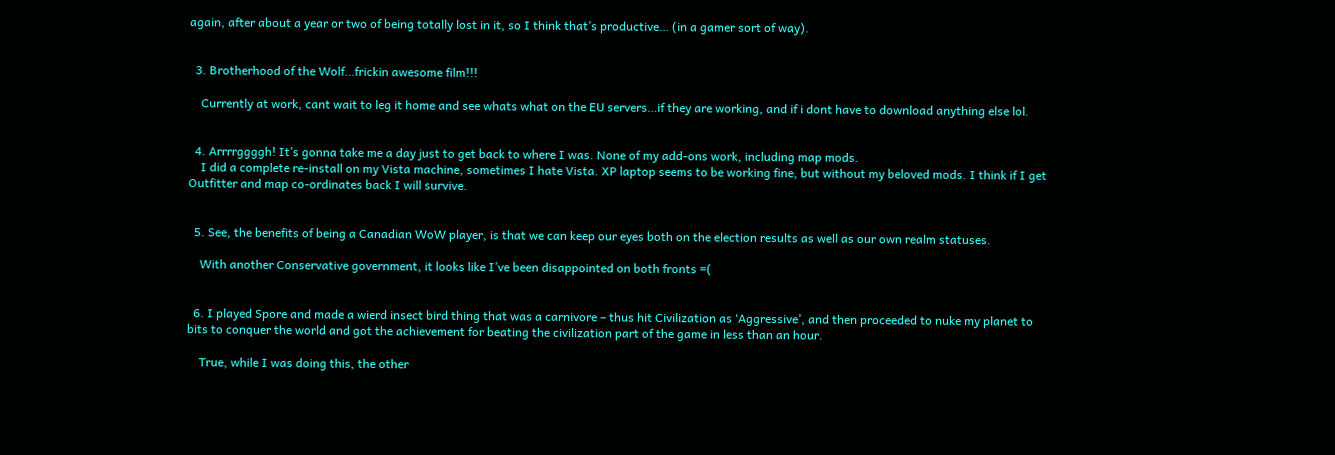again, after about a year or two of being totally lost in it, so I think that’s productive… (in a gamer sort of way).


  3. Brotherhood of the Wolf…frickin awesome film!!!

    Currently at work, cant wait to leg it home and see whats what on the EU servers…if they are working, and if i dont have to download anything else lol.


  4. Arrrrggggh! It’s gonna take me a day just to get back to where I was. None of my add-ons work, including map mods.
    I did a complete re-install on my Vista machine, sometimes I hate Vista. XP laptop seems to be working fine, but without my beloved mods. I think if I get Outfitter and map co-ordinates back I will survive.


  5. See, the benefits of being a Canadian WoW player, is that we can keep our eyes both on the election results as well as our own realm statuses.

    With another Conservative government, it looks like I’ve been disappointed on both fronts =(


  6. I played Spore and made a wierd insect bird thing that was a carnivore – thus hit Civilization as ‘Aggressive’, and then proceeded to nuke my planet to bits to conquer the world and got the achievement for beating the civilization part of the game in less than an hour.

    True, while I was doing this, the other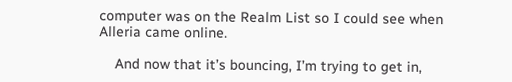computer was on the Realm List so I could see when Alleria came online.

    And now that it’s bouncing, I’m trying to get in,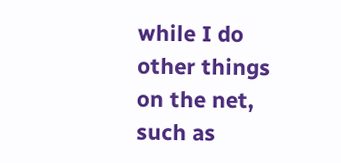while I do other things on the net, such as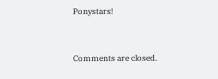Ponystars!


Comments are closed.